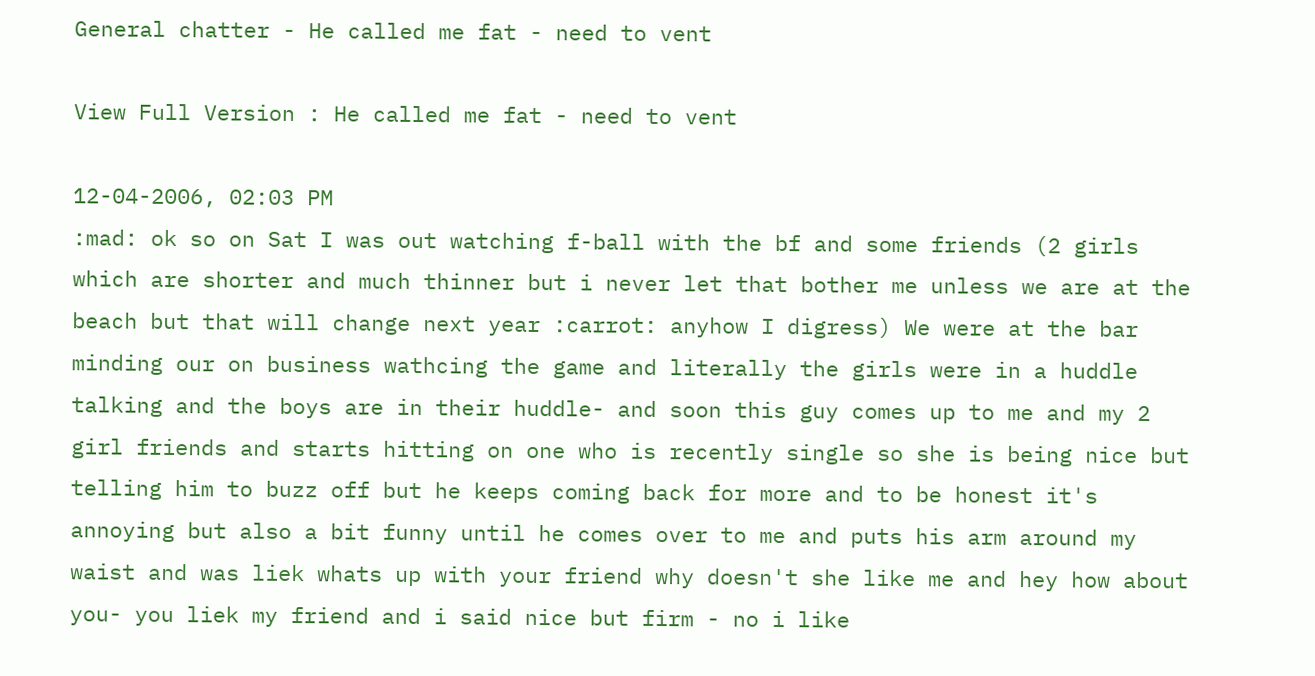General chatter - He called me fat - need to vent

View Full Version : He called me fat - need to vent

12-04-2006, 02:03 PM
:mad: ok so on Sat I was out watching f-ball with the bf and some friends (2 girls which are shorter and much thinner but i never let that bother me unless we are at the beach but that will change next year :carrot: anyhow I digress) We were at the bar minding our on business wathcing the game and literally the girls were in a huddle talking and the boys are in their huddle- and soon this guy comes up to me and my 2 girl friends and starts hitting on one who is recently single so she is being nice but telling him to buzz off but he keeps coming back for more and to be honest it's annoying but also a bit funny until he comes over to me and puts his arm around my waist and was liek whats up with your friend why doesn't she like me and hey how about you- you liek my friend and i said nice but firm - no i like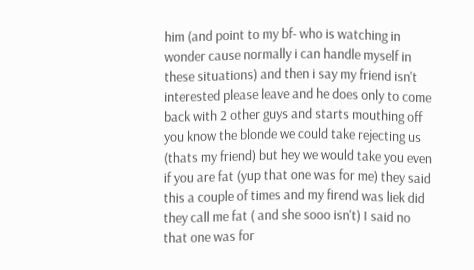him (and point to my bf- who is watching in wonder cause normally i can handle myself in these situations) and then i say my friend isn't interested please leave and he does only to come back with 2 other guys and starts mouthing off you know the blonde we could take rejecting us (thats my friend) but hey we would take you even if you are fat (yup that one was for me) they said this a couple of times and my firend was liek did they call me fat ( and she sooo isn't) I said no that one was for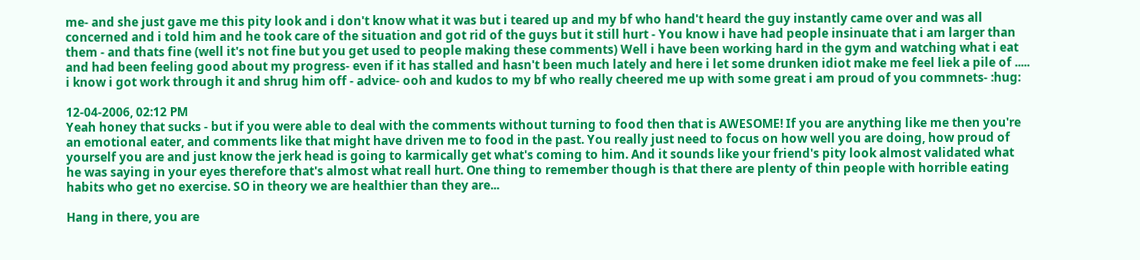me- and she just gave me this pity look and i don't know what it was but i teared up and my bf who hand't heard the guy instantly came over and was all concerned and i told him and he took care of the situation and got rid of the guys but it still hurt - You know i have had people insinuate that i am larger than them - and thats fine (well it's not fine but you get used to people making these comments) Well i have been working hard in the gym and watching what i eat and had been feeling good about my progress- even if it has stalled and hasn't been much lately and here i let some drunken idiot make me feel liek a pile of ..... i know i got work through it and shrug him off - advice- ooh and kudos to my bf who really cheered me up with some great i am proud of you commnets- :hug:

12-04-2006, 02:12 PM
Yeah honey that sucks - but if you were able to deal with the comments without turning to food then that is AWESOME! If you are anything like me then you're an emotional eater, and comments like that might have driven me to food in the past. You really just need to focus on how well you are doing, how proud of yourself you are and just know the jerk head is going to karmically get what's coming to him. And it sounds like your friend's pity look almost validated what he was saying in your eyes therefore that's almost what reall hurt. One thing to remember though is that there are plenty of thin people with horrible eating habits who get no exercise. SO in theory we are healthier than they are...

Hang in there, you are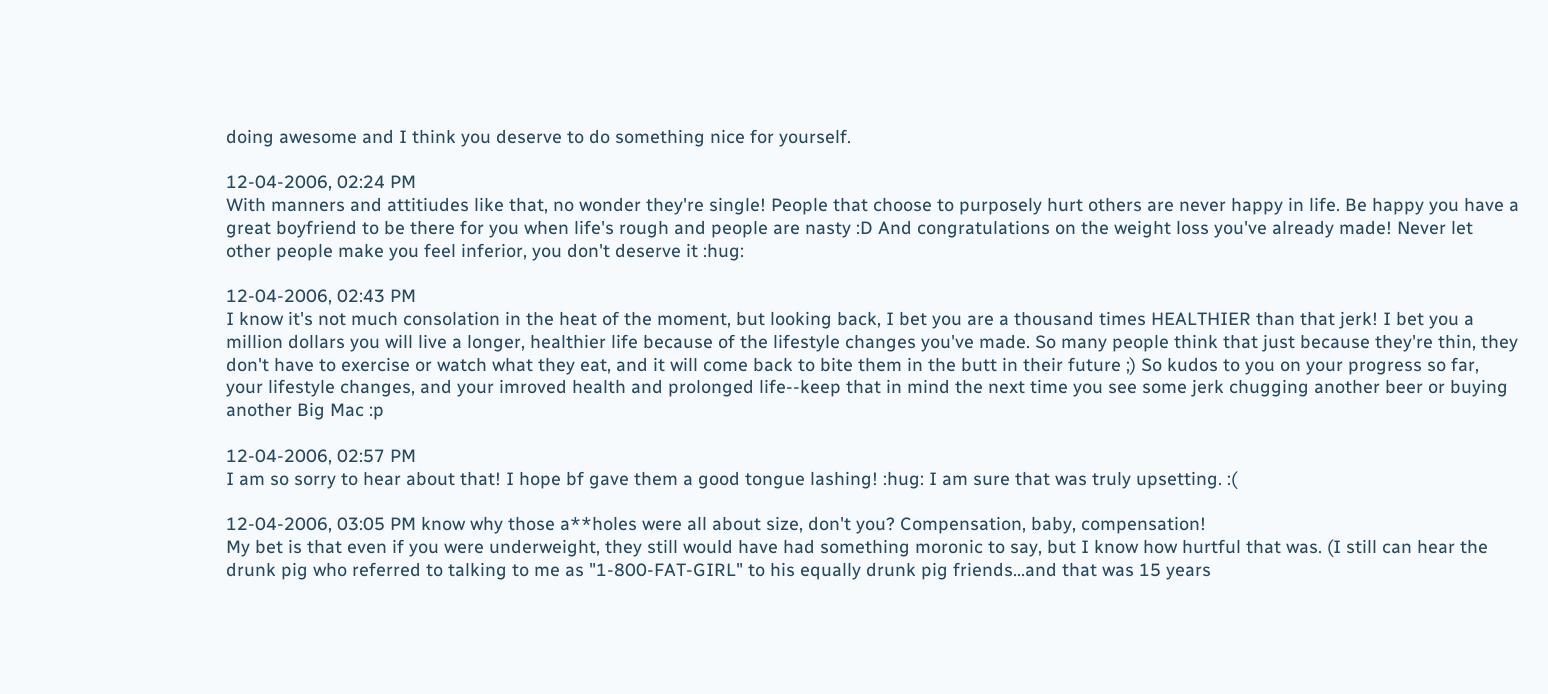doing awesome and I think you deserve to do something nice for yourself.

12-04-2006, 02:24 PM
With manners and attitiudes like that, no wonder they're single! People that choose to purposely hurt others are never happy in life. Be happy you have a great boyfriend to be there for you when life's rough and people are nasty :D And congratulations on the weight loss you've already made! Never let other people make you feel inferior, you don't deserve it :hug:

12-04-2006, 02:43 PM
I know it's not much consolation in the heat of the moment, but looking back, I bet you are a thousand times HEALTHIER than that jerk! I bet you a million dollars you will live a longer, healthier life because of the lifestyle changes you've made. So many people think that just because they're thin, they don't have to exercise or watch what they eat, and it will come back to bite them in the butt in their future ;) So kudos to you on your progress so far, your lifestyle changes, and your imroved health and prolonged life--keep that in mind the next time you see some jerk chugging another beer or buying another Big Mac :p

12-04-2006, 02:57 PM
I am so sorry to hear about that! I hope bf gave them a good tongue lashing! :hug: I am sure that was truly upsetting. :(

12-04-2006, 03:05 PM know why those a**holes were all about size, don't you? Compensation, baby, compensation!
My bet is that even if you were underweight, they still would have had something moronic to say, but I know how hurtful that was. (I still can hear the drunk pig who referred to talking to me as "1-800-FAT-GIRL" to his equally drunk pig friends...and that was 15 years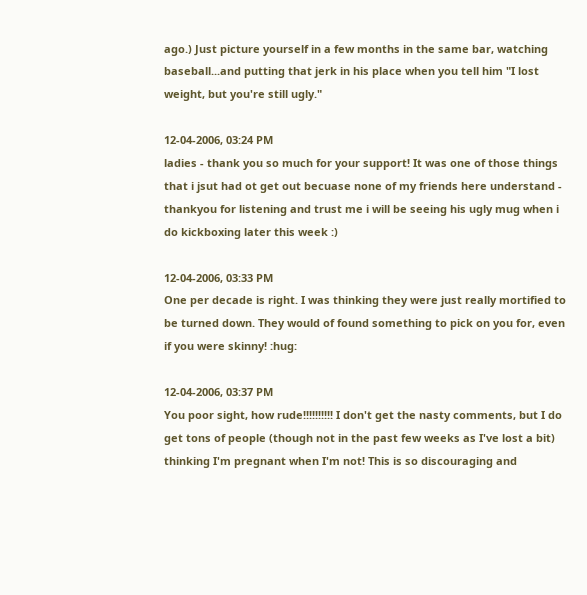ago.) Just picture yourself in a few months in the same bar, watching baseball...and putting that jerk in his place when you tell him "I lost weight, but you're still ugly."

12-04-2006, 03:24 PM
ladies - thank you so much for your support! It was one of those things that i jsut had ot get out becuase none of my friends here understand - thankyou for listening and trust me i will be seeing his ugly mug when i do kickboxing later this week :)

12-04-2006, 03:33 PM
One per decade is right. I was thinking they were just really mortified to be turned down. They would of found something to pick on you for, even if you were skinny! :hug:

12-04-2006, 03:37 PM
You poor sight, how rude!!!!!!!!!! I don't get the nasty comments, but I do get tons of people (though not in the past few weeks as I've lost a bit) thinking I'm pregnant when I'm not! This is so discouraging and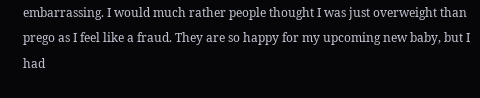embarrassing. I would much rather people thought I was just overweight than prego as I feel like a fraud. They are so happy for my upcoming new baby, but I had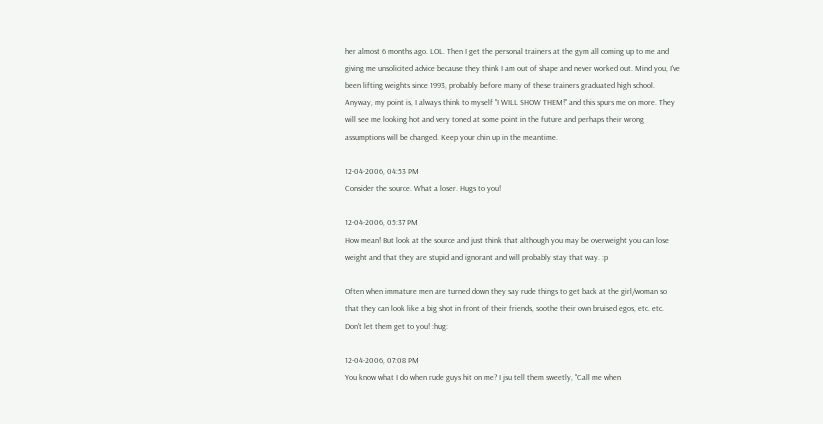her almost 6 months ago. LOL. Then I get the personal trainers at the gym all coming up to me and giving me unsolicited advice because they think I am out of shape and never worked out. Mind you, I've been lifting weights since 1993, probably before many of these trainers graduated high school. Anyway, my point is, I always think to myself "I WILL SHOW THEM!" and this spurs me on more. They will see me looking hot and very toned at some point in the future and perhaps their wrong assumptions will be changed. Keep your chin up in the meantime.

12-04-2006, 04:53 PM
Consider the source. What a loser. Hugs to you!

12-04-2006, 05:37 PM
How mean! But look at the source and just think that although you may be overweight you can lose weight and that they are stupid and ignorant and will probably stay that way. :p

Often when immature men are turned down they say rude things to get back at the girl/woman so that they can look like a big shot in front of their friends, soothe their own bruised egos, etc. etc. Don't let them get to you! :hug:

12-04-2006, 07:08 PM
You know what I do when rude guys hit on me? I jsu tell them sweetly, "Call me when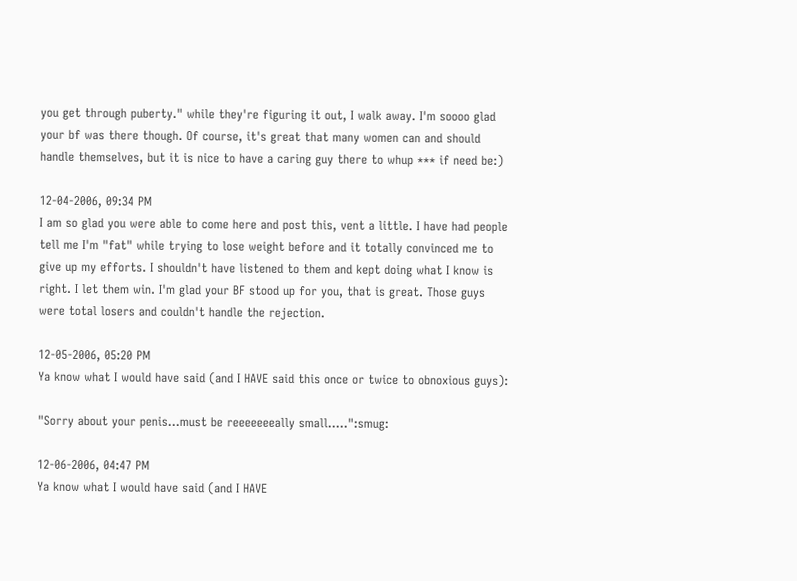you get through puberty." while they're figuring it out, I walk away. I'm soooo glad your bf was there though. Of course, it's great that many women can and should handle themselves, but it is nice to have a caring guy there to whup *** if need be:)

12-04-2006, 09:34 PM
I am so glad you were able to come here and post this, vent a little. I have had people tell me I'm "fat" while trying to lose weight before and it totally convinced me to give up my efforts. I shouldn't have listened to them and kept doing what I know is right. I let them win. I'm glad your BF stood up for you, that is great. Those guys were total losers and couldn't handle the rejection.

12-05-2006, 05:20 PM
Ya know what I would have said (and I HAVE said this once or twice to obnoxious guys):

"Sorry about your penis...must be reeeeeeeally small.....":smug:

12-06-2006, 04:47 PM
Ya know what I would have said (and I HAVE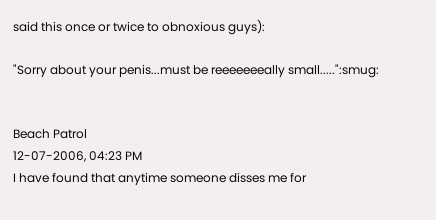said this once or twice to obnoxious guys):

"Sorry about your penis...must be reeeeeeeally small.....":smug:


Beach Patrol
12-07-2006, 04:23 PM
I have found that anytime someone disses me for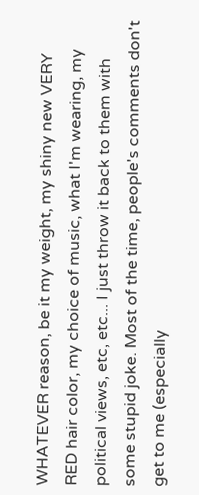WHATEVER reason, be it my weight, my shiny new VERY RED hair color, my choice of music, what I'm wearing, my political views, etc, etc... I just throw it back to them with some stupid joke. Most of the time, people's comments don't get to me (especially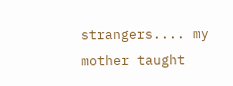strangers.... my mother taught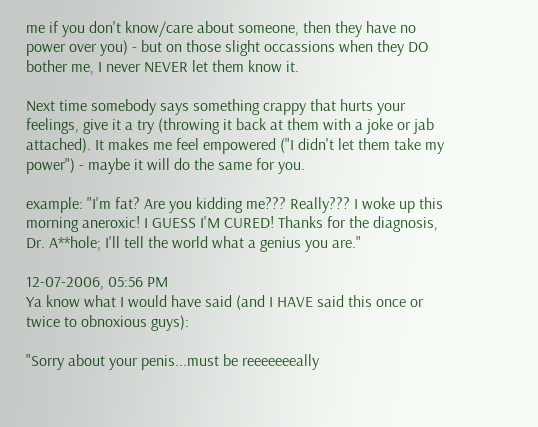me if you don't know/care about someone, then they have no power over you) - but on those slight occassions when they DO bother me, I never NEVER let them know it.

Next time somebody says something crappy that hurts your feelings, give it a try (throwing it back at them with a joke or jab attached). It makes me feel empowered ("I didn't let them take my power") - maybe it will do the same for you.

example: "I'm fat? Are you kidding me??? Really??? I woke up this morning aneroxic! I GUESS I'M CURED! Thanks for the diagnosis, Dr. A**hole; I'll tell the world what a genius you are."

12-07-2006, 05:56 PM
Ya know what I would have said (and I HAVE said this once or twice to obnoxious guys):

"Sorry about your penis...must be reeeeeeeally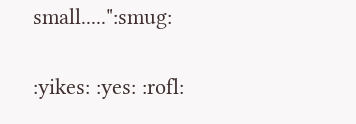small.....":smug:

:yikes: :yes: :rofl: